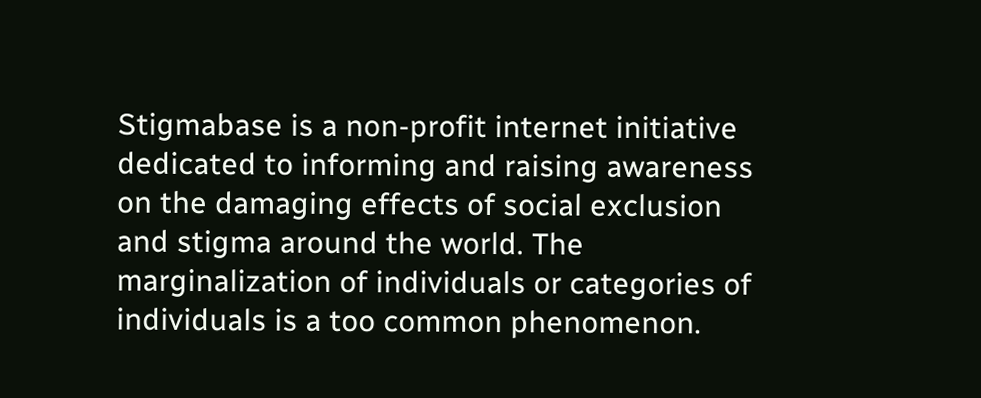Stigmabase is a non-profit internet initiative dedicated to informing and raising awareness on the damaging effects of social exclusion and stigma around the world. The marginalization of individuals or categories of individuals is a too common phenomenon.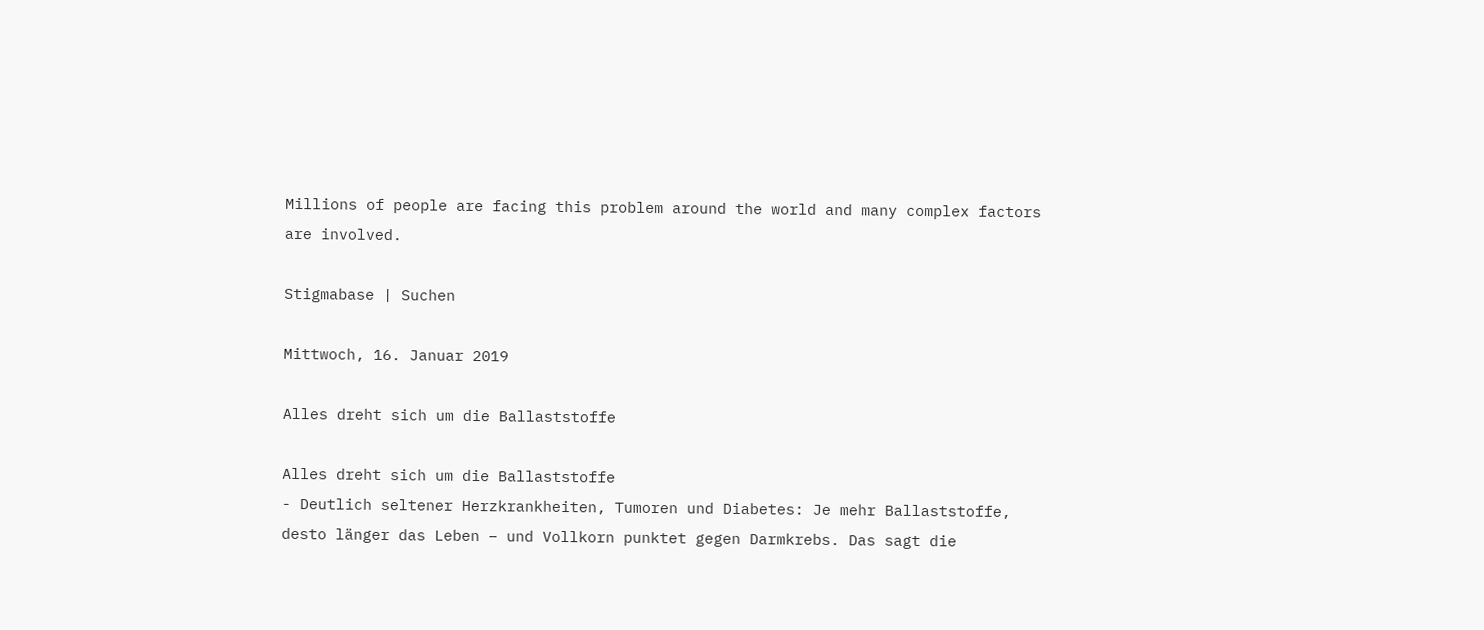Millions of people are facing this problem around the world and many complex factors are involved.

Stigmabase | Suchen

Mittwoch, 16. Januar 2019

Alles dreht sich um die Ballaststoffe

Alles dreht sich um die Ballaststoffe
- Deutlich seltener Herzkrankheiten, Tumoren und Diabetes: Je mehr Ballaststoffe, desto länger das Leben – und Vollkorn punktet gegen Darmkrebs. Das sagt die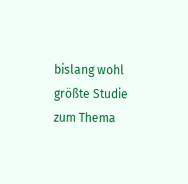bislang wohl größte Studie zum Thema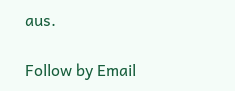aus.

Follow by Email